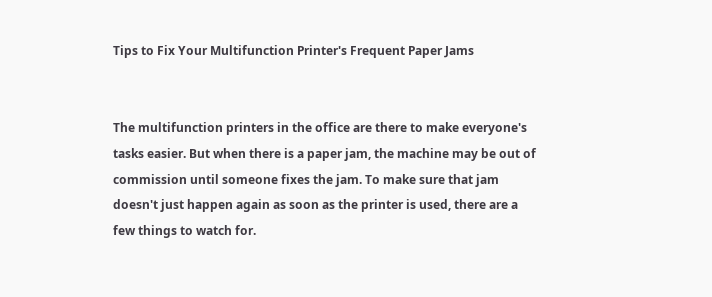Tips to Fix Your Multifunction Printer's Frequent Paper Jams


The multifunction printers in the office are there to make everyone's tasks easier. But when there is a paper jam, the machine may be out of commission until someone fixes the jam. To make sure that jam doesn't just happen again as soon as the printer is used, there are a few things to watch for.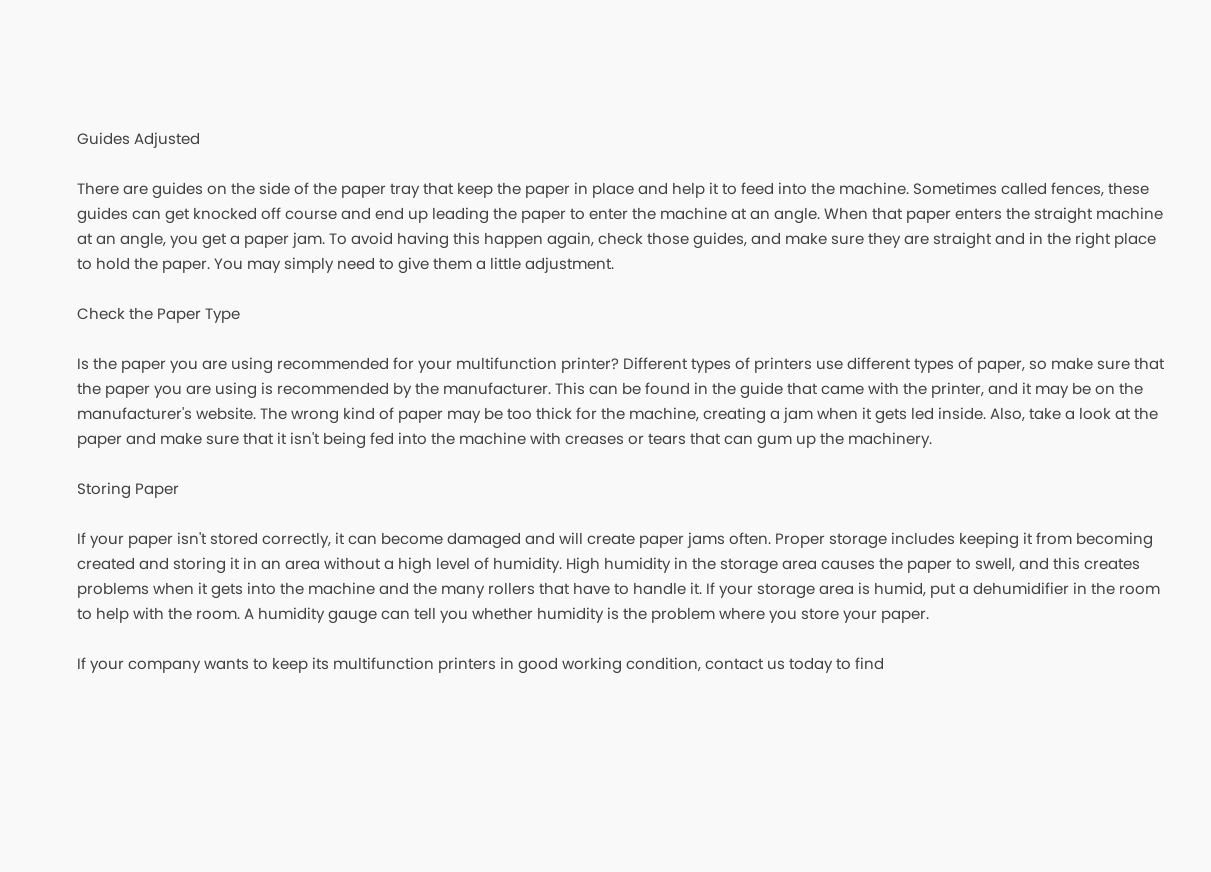Guides Adjusted

There are guides on the side of the paper tray that keep the paper in place and help it to feed into the machine. Sometimes called fences, these guides can get knocked off course and end up leading the paper to enter the machine at an angle. When that paper enters the straight machine at an angle, you get a paper jam. To avoid having this happen again, check those guides, and make sure they are straight and in the right place to hold the paper. You may simply need to give them a little adjustment.

Check the Paper Type

Is the paper you are using recommended for your multifunction printer? Different types of printers use different types of paper, so make sure that the paper you are using is recommended by the manufacturer. This can be found in the guide that came with the printer, and it may be on the manufacturer's website. The wrong kind of paper may be too thick for the machine, creating a jam when it gets led inside. Also, take a look at the paper and make sure that it isn't being fed into the machine with creases or tears that can gum up the machinery.

Storing Paper

If your paper isn't stored correctly, it can become damaged and will create paper jams often. Proper storage includes keeping it from becoming created and storing it in an area without a high level of humidity. High humidity in the storage area causes the paper to swell, and this creates problems when it gets into the machine and the many rollers that have to handle it. If your storage area is humid, put a dehumidifier in the room to help with the room. A humidity gauge can tell you whether humidity is the problem where you store your paper.

If your company wants to keep its multifunction printers in good working condition, contact us today to find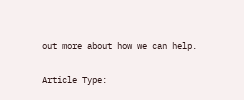out more about how we can help.

Article Type: